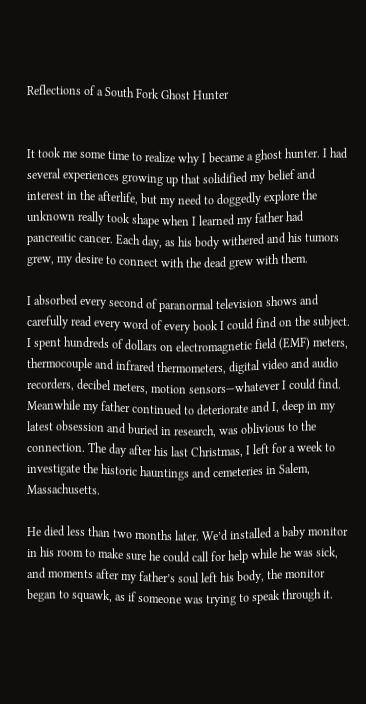Reflections of a South Fork Ghost Hunter


It took me some time to realize why I became a ghost hunter. I had several experiences growing up that solidified my belief and interest in the afterlife, but my need to doggedly explore the unknown really took shape when I learned my father had pancreatic cancer. Each day, as his body withered and his tumors grew, my desire to connect with the dead grew with them.

I absorbed every second of paranormal television shows and carefully read every word of every book I could find on the subject. I spent hundreds of dollars on electromagnetic field (EMF) meters, thermocouple and infrared thermometers, digital video and audio recorders, decibel meters, motion sensors—whatever I could find. Meanwhile my father continued to deteriorate and I, deep in my latest obsession and buried in research, was oblivious to the connection. The day after his last Christmas, I left for a week to investigate the historic hauntings and cemeteries in Salem, Massachusetts.

He died less than two months later. We’d installed a baby monitor in his room to make sure he could call for help while he was sick, and moments after my father’s soul left his body, the monitor began to squawk, as if someone was trying to speak through it.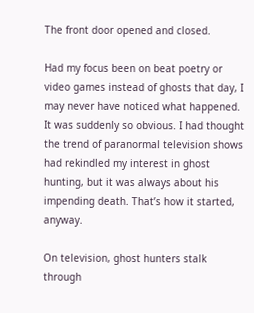The front door opened and closed.

Had my focus been on beat poetry or video games instead of ghosts that day, I may never have noticed what happened. It was suddenly so obvious. I had thought the trend of paranormal television shows had rekindled my interest in ghost hunting, but it was always about his impending death. That’s how it started, anyway.

On television, ghost hunters stalk through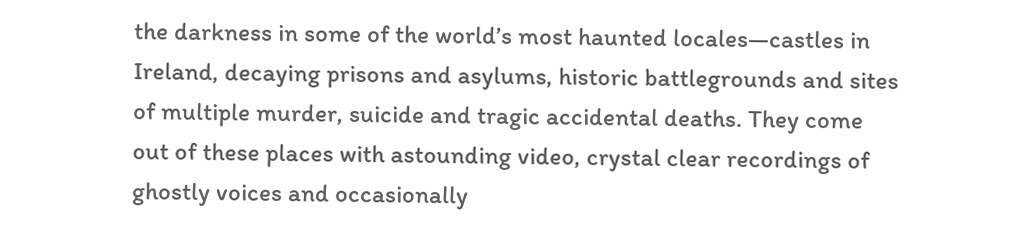the darkness in some of the world’s most haunted locales—castles in Ireland, decaying prisons and asylums, historic battlegrounds and sites of multiple murder, suicide and tragic accidental deaths. They come out of these places with astounding video, crystal clear recordings of ghostly voices and occasionally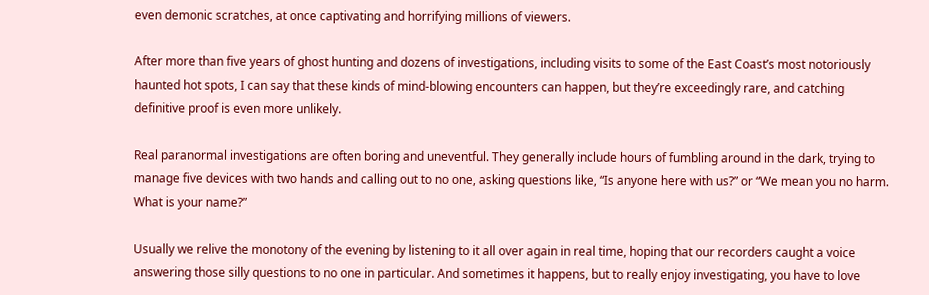even demonic scratches, at once captivating and horrifying millions of viewers.

After more than five years of ghost hunting and dozens of investigations, including visits to some of the East Coast’s most notoriously haunted hot spots, I can say that these kinds of mind-blowing encounters can happen, but they’re exceedingly rare, and catching definitive proof is even more unlikely.

Real paranormal investigations are often boring and uneventful. They generally include hours of fumbling around in the dark, trying to manage five devices with two hands and calling out to no one, asking questions like, “Is anyone here with us?” or “We mean you no harm. What is your name?”

Usually we relive the monotony of the evening by listening to it all over again in real time, hoping that our recorders caught a voice answering those silly questions to no one in particular. And sometimes it happens, but to really enjoy investigating, you have to love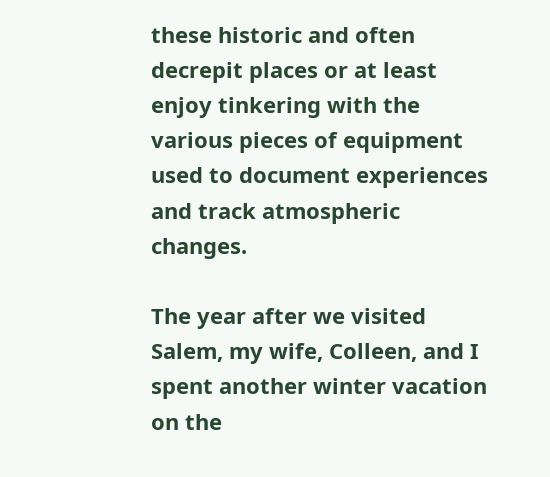these historic and often decrepit places or at least enjoy tinkering with the various pieces of equipment used to document experiences and track atmospheric changes.

The year after we visited Salem, my wife, Colleen, and I spent another winter vacation on the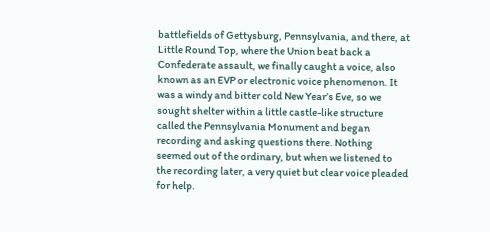battlefields of Gettysburg, Pennsylvania, and there, at Little Round Top, where the Union beat back a Confederate assault, we finally caught a voice, also known as an EVP or electronic voice phenomenon. It was a windy and bitter cold New Year’s Eve, so we sought shelter within a little castle-like structure called the Pennsylvania Monument and began recording and asking questions there. Nothing seemed out of the ordinary, but when we listened to the recording later, a very quiet but clear voice pleaded for help.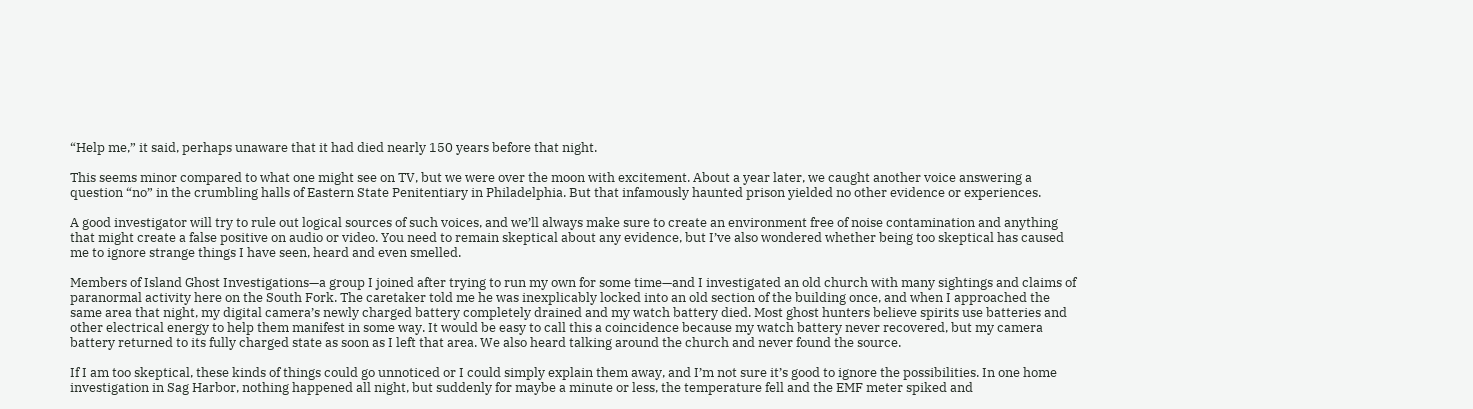“Help me,” it said, perhaps unaware that it had died nearly 150 years before that night.

This seems minor compared to what one might see on TV, but we were over the moon with excitement. About a year later, we caught another voice answering a question “no” in the crumbling halls of Eastern State Penitentiary in Philadelphia. But that infamously haunted prison yielded no other evidence or experiences.

A good investigator will try to rule out logical sources of such voices, and we’ll always make sure to create an environment free of noise contamination and anything that might create a false positive on audio or video. You need to remain skeptical about any evidence, but I’ve also wondered whether being too skeptical has caused me to ignore strange things I have seen, heard and even smelled.

Members of Island Ghost Investigations—a group I joined after trying to run my own for some time—and I investigated an old church with many sightings and claims of paranormal activity here on the South Fork. The caretaker told me he was inexplicably locked into an old section of the building once, and when I approached the same area that night, my digital camera’s newly charged battery completely drained and my watch battery died. Most ghost hunters believe spirits use batteries and other electrical energy to help them manifest in some way. It would be easy to call this a coincidence because my watch battery never recovered, but my camera battery returned to its fully charged state as soon as I left that area. We also heard talking around the church and never found the source.

If I am too skeptical, these kinds of things could go unnoticed or I could simply explain them away, and I’m not sure it’s good to ignore the possibilities. In one home investigation in Sag Harbor, nothing happened all night, but suddenly for maybe a minute or less, the temperature fell and the EMF meter spiked and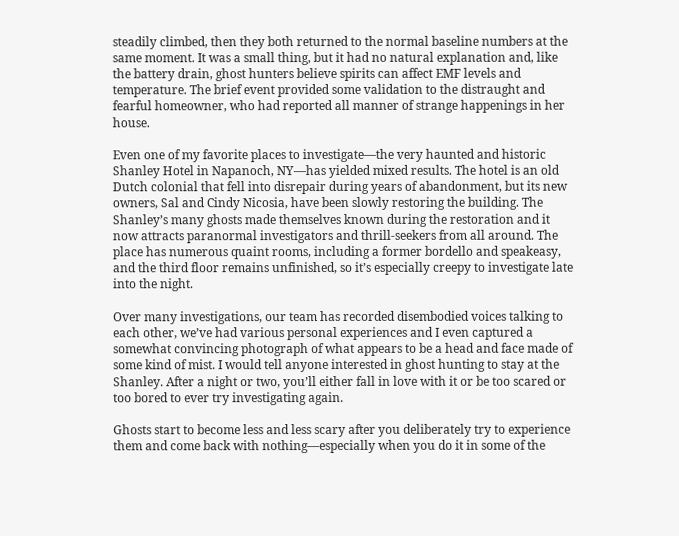steadily climbed, then they both returned to the normal baseline numbers at the same moment. It was a small thing, but it had no natural explanation and, like the battery drain, ghost hunters believe spirits can affect EMF levels and temperature. The brief event provided some validation to the distraught and fearful homeowner, who had reported all manner of strange happenings in her house.

Even one of my favorite places to investigate—the very haunted and historic Shanley Hotel in Napanoch, NY—has yielded mixed results. The hotel is an old Dutch colonial that fell into disrepair during years of abandonment, but its new owners, Sal and Cindy Nicosia, have been slowly restoring the building. The Shanley’s many ghosts made themselves known during the restoration and it now attracts paranormal investigators and thrill-seekers from all around. The place has numerous quaint rooms, including a former bordello and speakeasy, and the third floor remains unfinished, so it’s especially creepy to investigate late into the night.

Over many investigations, our team has recorded disembodied voices talking to each other, we’ve had various personal experiences and I even captured a somewhat convincing photograph of what appears to be a head and face made of some kind of mist. I would tell anyone interested in ghost hunting to stay at the Shanley. After a night or two, you’ll either fall in love with it or be too scared or too bored to ever try investigating again.

Ghosts start to become less and less scary after you deliberately try to experience them and come back with nothing—especially when you do it in some of the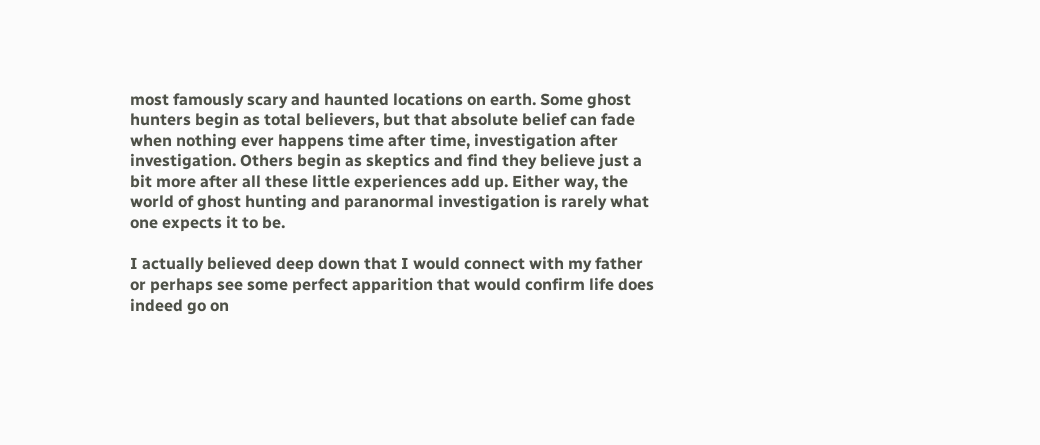most famously scary and haunted locations on earth. Some ghost hunters begin as total believers, but that absolute belief can fade when nothing ever happens time after time, investigation after investigation. Others begin as skeptics and find they believe just a bit more after all these little experiences add up. Either way, the world of ghost hunting and paranormal investigation is rarely what one expects it to be.

I actually believed deep down that I would connect with my father or perhaps see some perfect apparition that would confirm life does indeed go on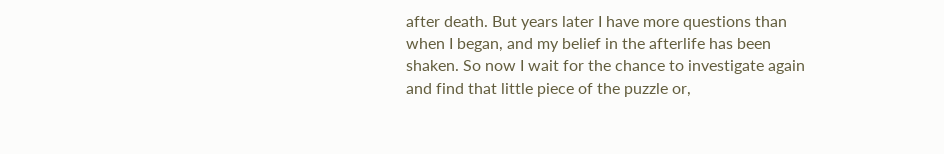after death. But years later I have more questions than when I began, and my belief in the afterlife has been shaken. So now I wait for the chance to investigate again and find that little piece of the puzzle or,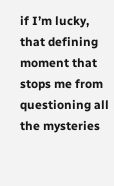if I’m lucky, that defining moment that stops me from questioning all the mysteries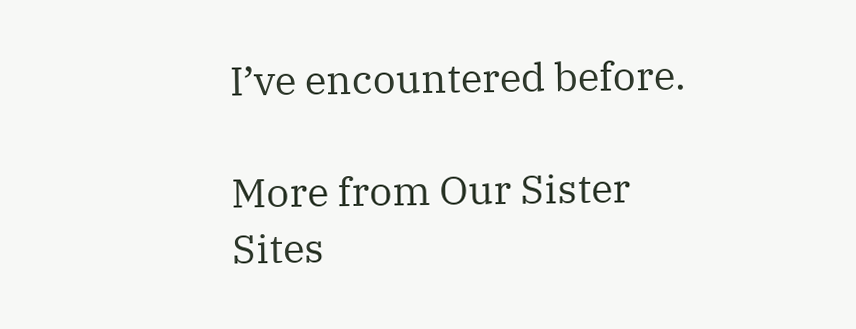I’ve encountered before.

More from Our Sister Sites